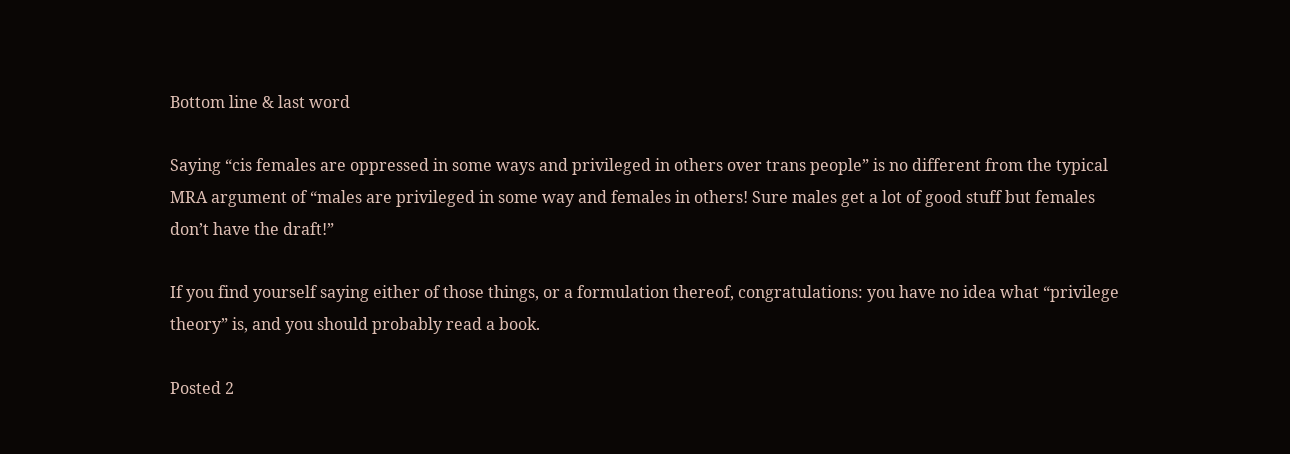Bottom line & last word

Saying “cis females are oppressed in some ways and privileged in others over trans people” is no different from the typical MRA argument of “males are privileged in some way and females in others! Sure males get a lot of good stuff but females don’t have the draft!”

If you find yourself saying either of those things, or a formulation thereof, congratulations: you have no idea what “privilege theory” is, and you should probably read a book.

Posted 2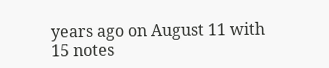years ago on August 11 with 15 notes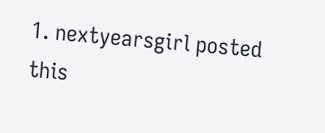1. nextyearsgirl posted this